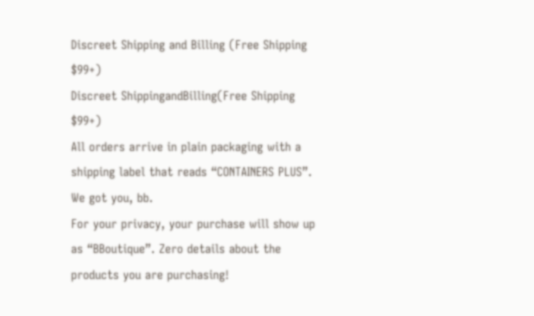Discreet Shipping and Billing (Free Shipping $99+)
Discreet ShippingandBilling(Free Shipping $99+)
All orders arrive in plain packaging with a shipping label that reads “CONTAINERS PLUS”. We got you, bb.
For your privacy, your purchase will show up as “BBoutique”. Zero details about the products you are purchasing!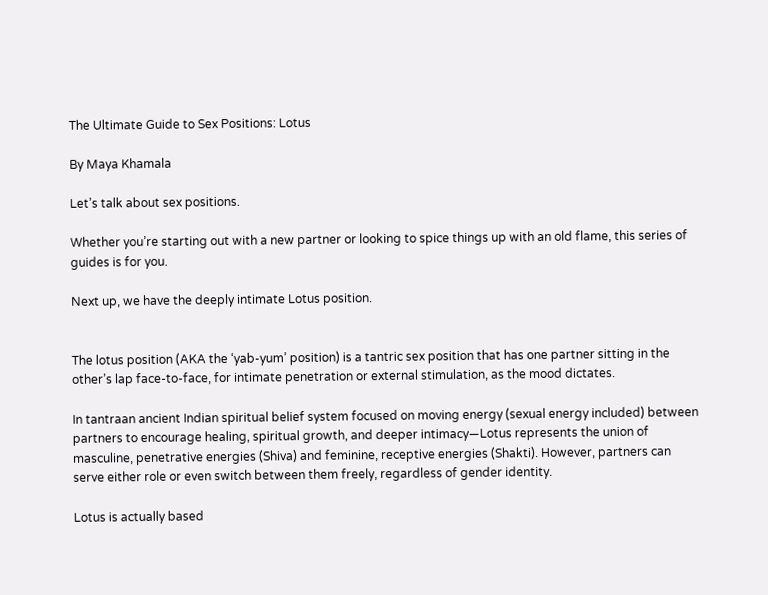The Ultimate Guide to Sex Positions: Lotus

By Maya Khamala

Let’s talk about sex positions.

Whether you’re starting out with a new partner or looking to spice things up with an old flame, this series of guides is for you.

Next up, we have the deeply intimate Lotus position.


The lotus position (AKA the ‘yab-yum’ position) is a tantric sex position that has one partner sitting in the other’s lap face-to-face, for intimate penetration or external stimulation, as the mood dictates.

In tantraan ancient Indian spiritual belief system focused on moving energy (sexual energy included) between partners to encourage healing, spiritual growth, and deeper intimacy—Lotus represents the union of masculine, penetrative energies (Shiva) and feminine, receptive energies (Shakti). However, partners can serve either role or even switch between them freely, regardless of gender identity.

Lotus is actually based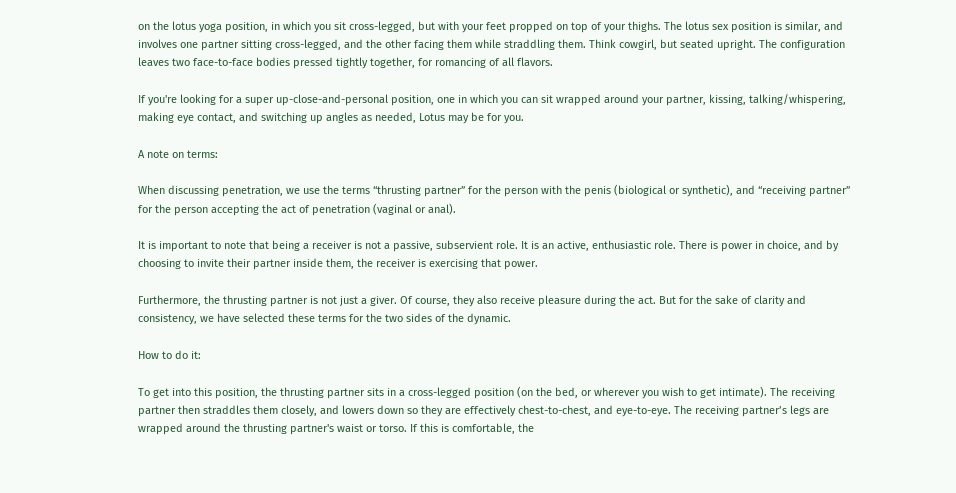on the lotus yoga position, in which you sit cross-legged, but with your feet propped on top of your thighs. The lotus sex position is similar, and involves one partner sitting cross-legged, and the other facing them while straddling them. Think cowgirl, but seated upright. The configuration leaves two face-to-face bodies pressed tightly together, for romancing of all flavors.

If you're looking for a super up-close-and-personal position, one in which you can sit wrapped around your partner, kissing, talking/whispering, making eye contact, and switching up angles as needed, Lotus may be for you.

A note on terms:

When discussing penetration, we use the terms “thrusting partner” for the person with the penis (biological or synthetic), and “receiving partner” for the person accepting the act of penetration (vaginal or anal).

It is important to note that being a receiver is not a passive, subservient role. It is an active, enthusiastic role. There is power in choice, and by choosing to invite their partner inside them, the receiver is exercising that power.

Furthermore, the thrusting partner is not just a giver. Of course, they also receive pleasure during the act. But for the sake of clarity and consistency, we have selected these terms for the two sides of the dynamic.

How to do it:

To get into this position, the thrusting partner sits in a cross-legged position (on the bed, or wherever you wish to get intimate). The receiving partner then straddles them closely, and lowers down so they are effectively chest-to-chest, and eye-to-eye. The receiving partner’s legs are wrapped around the thrusting partner's waist or torso. If this is comfortable, the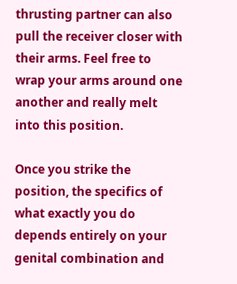thrusting partner can also pull the receiver closer with their arms. Feel free to wrap your arms around one another and really melt into this position.

Once you strike the position, the specifics of what exactly you do depends entirely on your genital combination and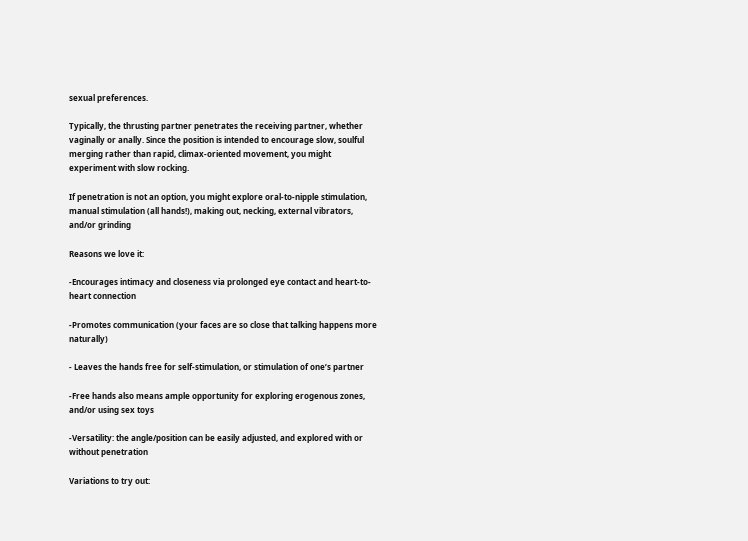sexual preferences.

Typically, the thrusting partner penetrates the receiving partner, whether vaginally or anally. Since the position is intended to encourage slow, soulful merging rather than rapid, climax-oriented movement, you might experiment with slow rocking.

If penetration is not an option, you might explore oral-to-nipple stimulation, manual stimulation (all hands!), making out, necking, external vibrators, and/or grinding

Reasons we love it:

-Encourages intimacy and closeness via prolonged eye contact and heart-to-heart connection

-Promotes communication (your faces are so close that talking happens more naturally)

- Leaves the hands free for self-stimulation, or stimulation of one’s partner

-Free hands also means ample opportunity for exploring erogenous zones, and/or using sex toys

-Versatility: the angle/position can be easily adjusted, and explored with or without penetration

Variations to try out: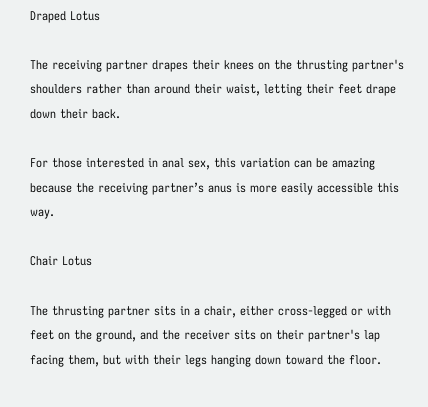Draped Lotus

The receiving partner drapes their knees on the thrusting partner's shoulders rather than around their waist, letting their feet drape down their back.

For those interested in anal sex, this variation can be amazing because the receiving partner’s anus is more easily accessible this way.

Chair Lotus

The thrusting partner sits in a chair, either cross-legged or with feet on the ground, and the receiver sits on their partner's lap facing them, but with their legs hanging down toward the floor.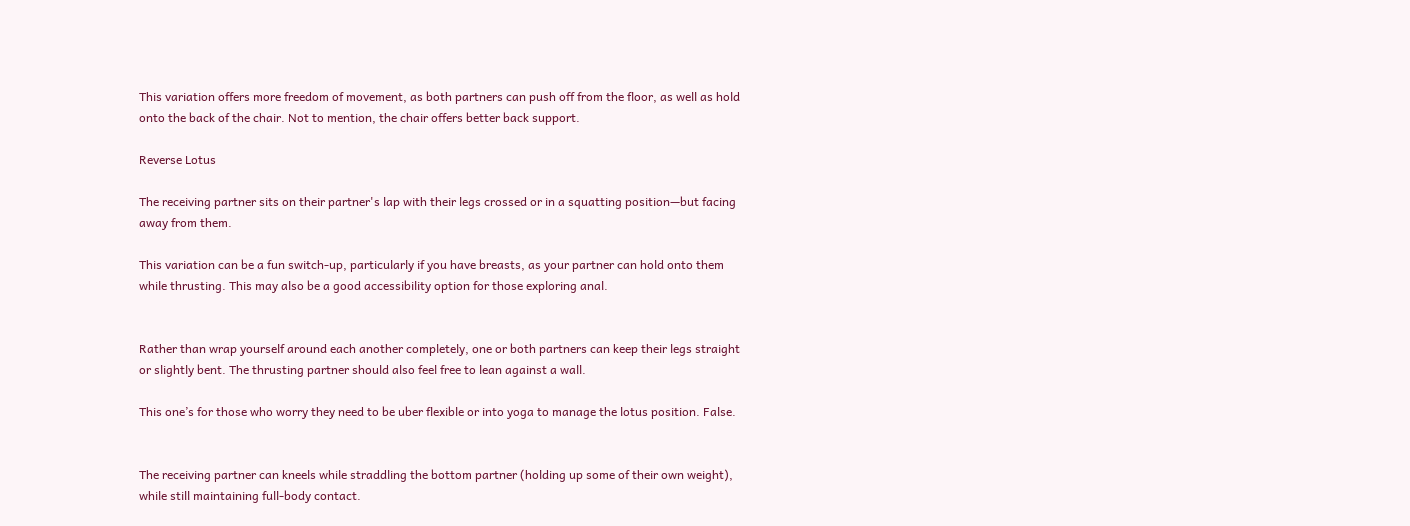This variation offers more freedom of movement, as both partners can push off from the floor, as well as hold onto the back of the chair. Not to mention, the chair offers better back support.

Reverse Lotus

The receiving partner sits on their partner's lap with their legs crossed or in a squatting position—but facing away from them.

This variation can be a fun switch-up, particularly if you have breasts, as your partner can hold onto them while thrusting. This may also be a good accessibility option for those exploring anal.


Rather than wrap yourself around each another completely, one or both partners can keep their legs straight or slightly bent. The thrusting partner should also feel free to lean against a wall.

This one’s for those who worry they need to be uber flexible or into yoga to manage the lotus position. False.


The receiving partner can kneels while straddling the bottom partner (holding up some of their own weight), while still maintaining full-body contact.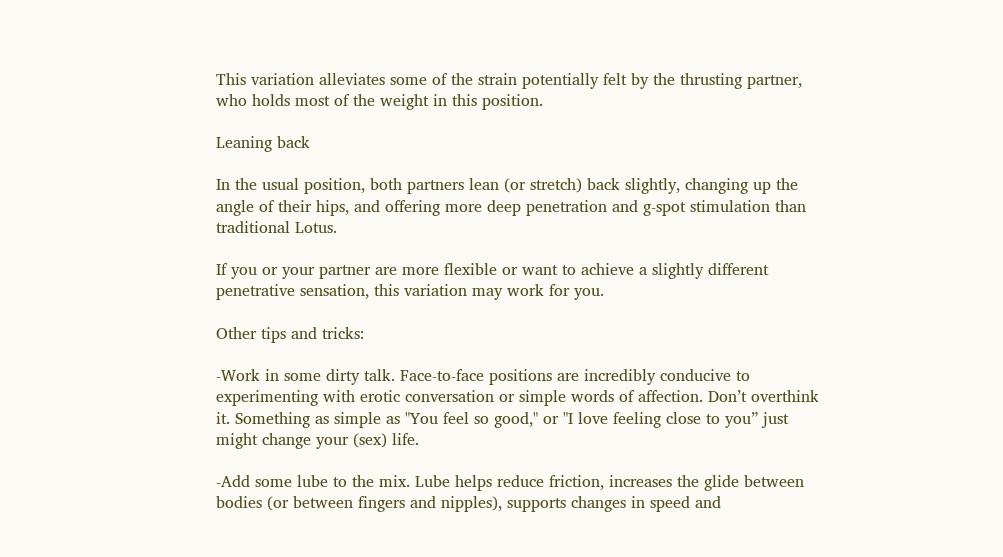This variation alleviates some of the strain potentially felt by the thrusting partner, who holds most of the weight in this position.

Leaning back

In the usual position, both partners lean (or stretch) back slightly, changing up the angle of their hips, and offering more deep penetration and g-spot stimulation than traditional Lotus.

If you or your partner are more flexible or want to achieve a slightly different penetrative sensation, this variation may work for you.

Other tips and tricks:

-Work in some dirty talk. Face-to-face positions are incredibly conducive to experimenting with erotic conversation or simple words of affection. Don’t overthink it. Something as simple as "You feel so good," or "I love feeling close to you” just might change your (sex) life.

-Add some lube to the mix. Lube helps reduce friction, increases the glide between bodies (or between fingers and nipples), supports changes in speed and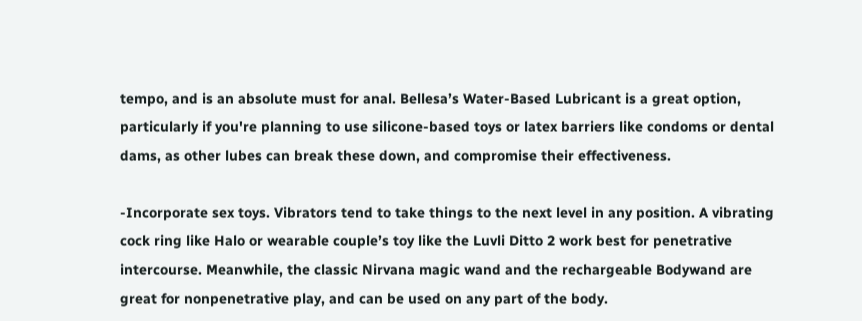tempo, and is an absolute must for anal. Bellesa’s Water-Based Lubricant is a great option, particularly if you're planning to use silicone-based toys or latex barriers like condoms or dental dams, as other lubes can break these down, and compromise their effectiveness.

-Incorporate sex toys. Vibrators tend to take things to the next level in any position. A vibrating cock ring like Halo or wearable couple’s toy like the Luvli Ditto 2 work best for penetrative intercourse. Meanwhile, the classic Nirvana magic wand and the rechargeable Bodywand are great for nonpenetrative play, and can be used on any part of the body.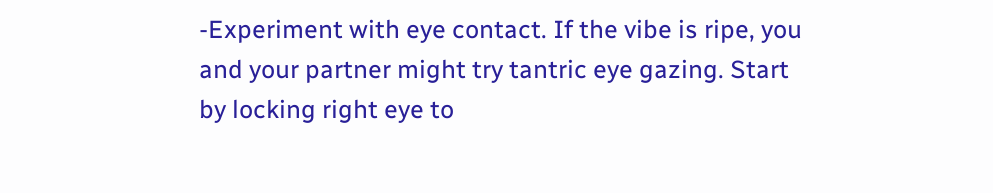-Experiment with eye contact. If the vibe is ripe, you and your partner might try tantric eye gazing. Start by locking right eye to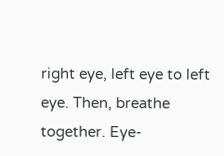right eye, left eye to left eye. Then, breathe together. Eye-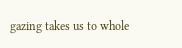gazing takes us to whole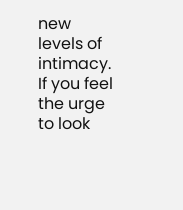new levels of intimacy. If you feel the urge to look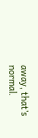away, that’s normal.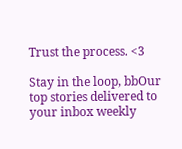Trust the process. <3

Stay in the loop, bbOur top stories delivered to your inbox weekly